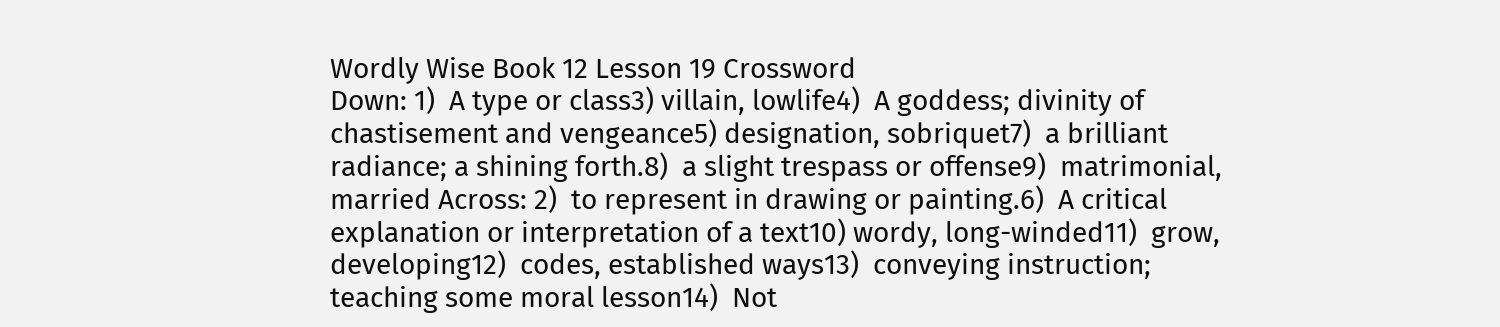Wordly Wise Book 12 Lesson 19 Crossword
Down: 1)  A type or class3) villain, lowlife4)  A goddess; divinity of chastisement and vengeance5) designation, sobriquet7)  a brilliant radiance; a shining forth.8)  a slight trespass or offense9)  matrimonial, married Across: 2)  to represent in drawing or painting.6)  A critical explanation or interpretation of a text10) wordy, long-winded11)  grow, developing12)  codes, established ways13)  conveying instruction; teaching some moral lesson14)  Not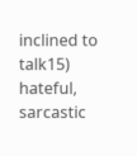inclined to talk15)  hateful, sarcastic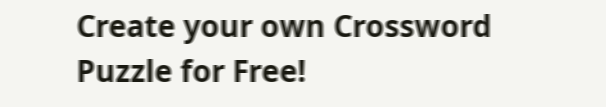Create your own Crossword Puzzle for Free!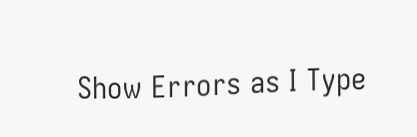Show Errors as I Type